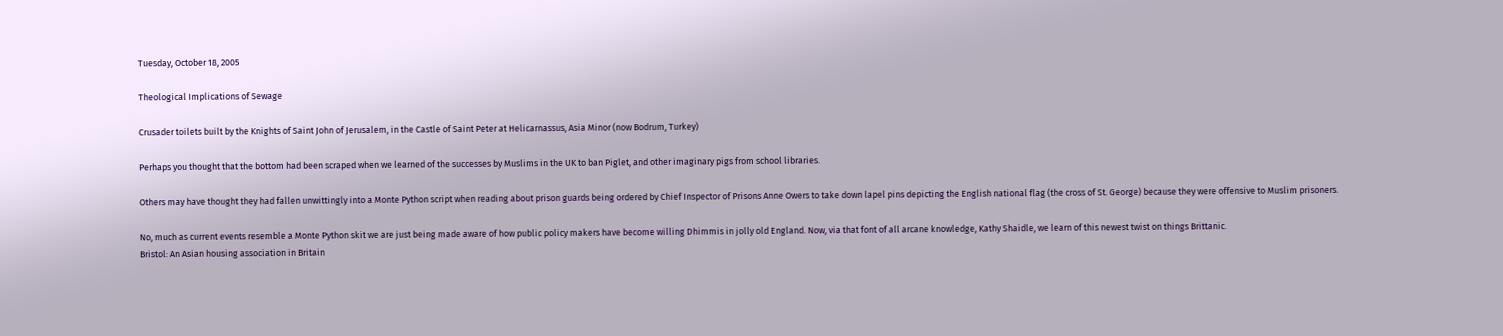Tuesday, October 18, 2005

Theological Implications of Sewage

Crusader toilets built by the Knights of Saint John of Jerusalem, in the Castle of Saint Peter at Helicarnassus, Asia Minor (now Bodrum, Turkey)

Perhaps you thought that the bottom had been scraped when we learned of the successes by Muslims in the UK to ban Piglet, and other imaginary pigs from school libraries.

Others may have thought they had fallen unwittingly into a Monte Python script when reading about prison guards being ordered by Chief Inspector of Prisons Anne Owers to take down lapel pins depicting the English national flag (the cross of St. George) because they were offensive to Muslim prisoners.

No, much as current events resemble a Monte Python skit we are just being made aware of how public policy makers have become willing Dhimmis in jolly old England. Now, via that font of all arcane knowledge, Kathy Shaidle, we learn of this newest twist on things Brittanic.
Bristol: An Asian housing association in Britain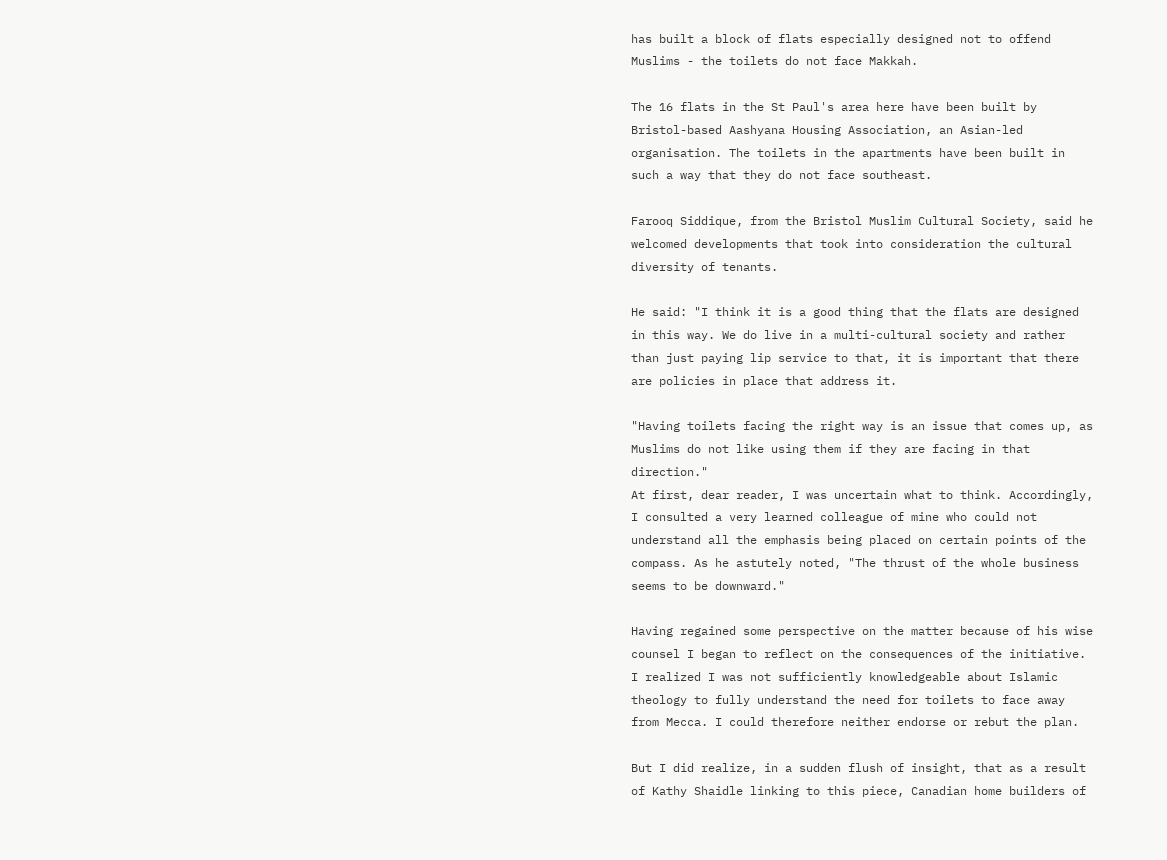has built a block of flats especially designed not to offend Muslims - the toilets do not face Makkah.

The 16 flats in the St Paul's area here have been built by Bristol-based Aashyana Housing Association, an Asian-led organisation. The toilets in the apartments have been built in such a way that they do not face southeast.

Farooq Siddique, from the Bristol Muslim Cultural Society, said he welcomed developments that took into consideration the cultural diversity of tenants.

He said: "I think it is a good thing that the flats are designed in this way. We do live in a multi-cultural society and rather than just paying lip service to that, it is important that there are policies in place that address it.

"Having toilets facing the right way is an issue that comes up, as Muslims do not like using them if they are facing in that direction."
At first, dear reader, I was uncertain what to think. Accordingly, I consulted a very learned colleague of mine who could not understand all the emphasis being placed on certain points of the compass. As he astutely noted, "The thrust of the whole business seems to be downward."

Having regained some perspective on the matter because of his wise counsel I began to reflect on the consequences of the initiative. I realized I was not sufficiently knowledgeable about Islamic theology to fully understand the need for toilets to face away from Mecca. I could therefore neither endorse or rebut the plan.

But I did realize, in a sudden flush of insight, that as a result of Kathy Shaidle linking to this piece, Canadian home builders of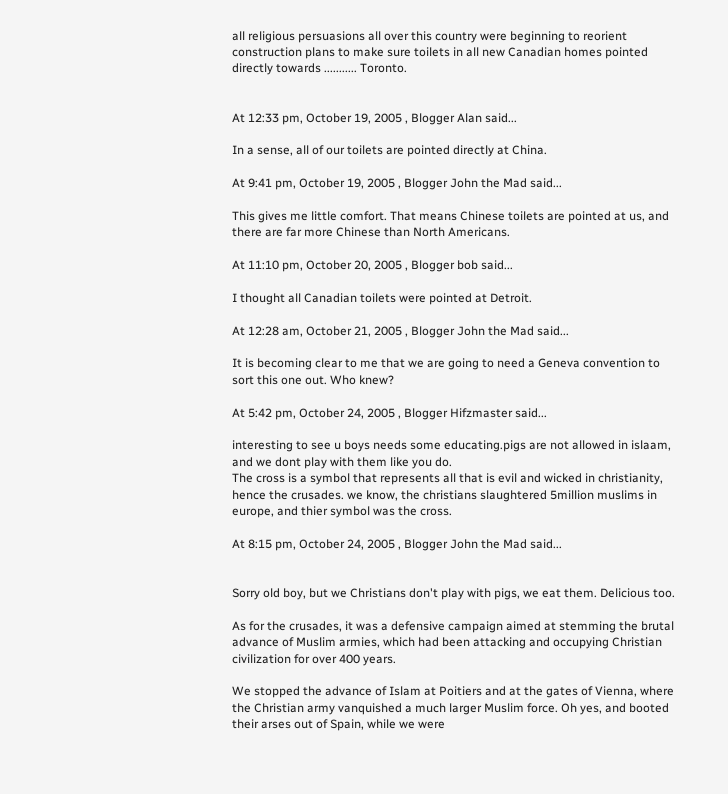all religious persuasions all over this country were beginning to reorient construction plans to make sure toilets in all new Canadian homes pointed directly towards ........... Toronto.


At 12:33 pm, October 19, 2005 , Blogger Alan said...

In a sense, all of our toilets are pointed directly at China.

At 9:41 pm, October 19, 2005 , Blogger John the Mad said...

This gives me little comfort. That means Chinese toilets are pointed at us, and there are far more Chinese than North Americans.

At 11:10 pm, October 20, 2005 , Blogger bob said...

I thought all Canadian toilets were pointed at Detroit.

At 12:28 am, October 21, 2005 , Blogger John the Mad said...

It is becoming clear to me that we are going to need a Geneva convention to sort this one out. Who knew?

At 5:42 pm, October 24, 2005 , Blogger Hifzmaster said...

interesting to see u boys needs some educating.pigs are not allowed in islaam, and we dont play with them like you do.
The cross is a symbol that represents all that is evil and wicked in christianity, hence the crusades. we know, the christians slaughtered 5million muslims in europe, and thier symbol was the cross.

At 8:15 pm, October 24, 2005 , Blogger John the Mad said...


Sorry old boy, but we Christians don't play with pigs, we eat them. Delicious too.

As for the crusades, it was a defensive campaign aimed at stemming the brutal advance of Muslim armies, which had been attacking and occupying Christian civilization for over 400 years.

We stopped the advance of Islam at Poitiers and at the gates of Vienna, where the Christian army vanquished a much larger Muslim force. Oh yes, and booted their arses out of Spain, while we were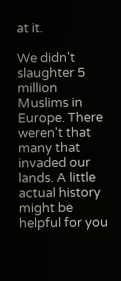at it.

We didn't slaughter 5 million Muslims in Europe. There weren't that many that invaded our lands. A little actual history might be helpful for you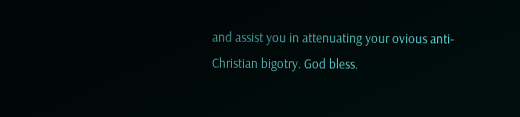and assist you in attenuating your ovious anti-Christian bigotry. God bless.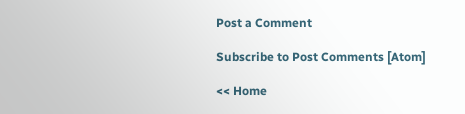Post a Comment

Subscribe to Post Comments [Atom]

<< Home